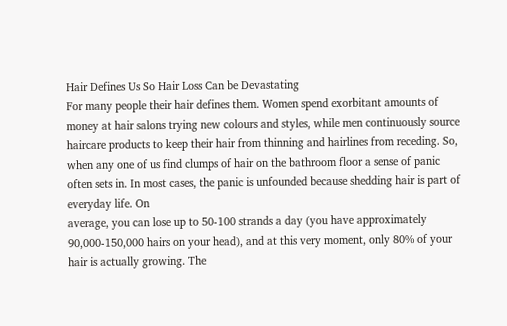Hair Defines Us So Hair Loss Can be Devastating
For many people their hair defines them. Women spend exorbitant amounts of money at hair salons trying new colours and styles, while men continuously source haircare products to keep their hair from thinning and hairlines from receding. So, when any one of us find clumps of hair on the bathroom floor a sense of panic often sets in. In most cases, the panic is unfounded because shedding hair is part of everyday life. On
average, you can lose up to 50-100 strands a day (you have approximately 90,000-150,000 hairs on your head), and at this very moment, only 80% of your hair is actually growing. The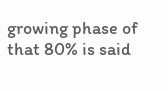growing phase of that 80% is said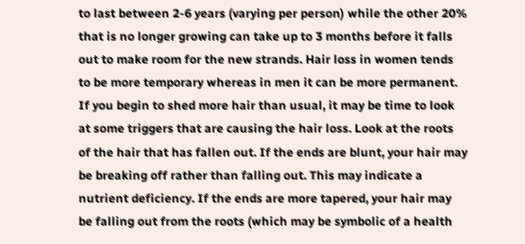to last between 2-6 years (varying per person) while the other 20% that is no longer growing can take up to 3 months before it falls out to make room for the new strands. Hair loss in women tends to be more temporary whereas in men it can be more permanent. If you begin to shed more hair than usual, it may be time to look at some triggers that are causing the hair loss. Look at the roots of the hair that has fallen out. If the ends are blunt, your hair may be breaking off rather than falling out. This may indicate a nutrient deficiency. If the ends are more tapered, your hair may be falling out from the roots (which may be symbolic of a health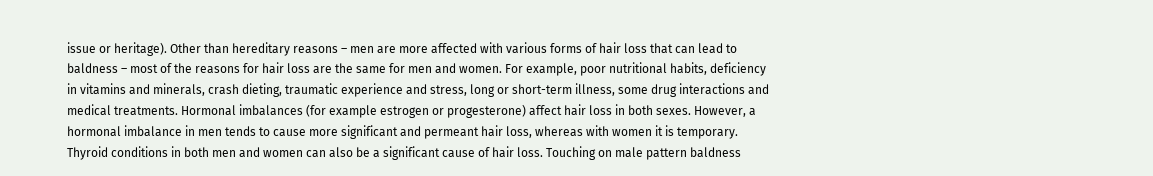issue or heritage). Other than hereditary reasons – men are more affected with various forms of hair loss that can lead to baldness – most of the reasons for hair loss are the same for men and women. For example, poor nutritional habits, deficiency in vitamins and minerals, crash dieting, traumatic experience and stress, long or short-term illness, some drug interactions and medical treatments. Hormonal imbalances (for example estrogen or progesterone) affect hair loss in both sexes. However, a hormonal imbalance in men tends to cause more significant and permeant hair loss, whereas with women it is temporary. Thyroid conditions in both men and women can also be a significant cause of hair loss. Touching on male pattern baldness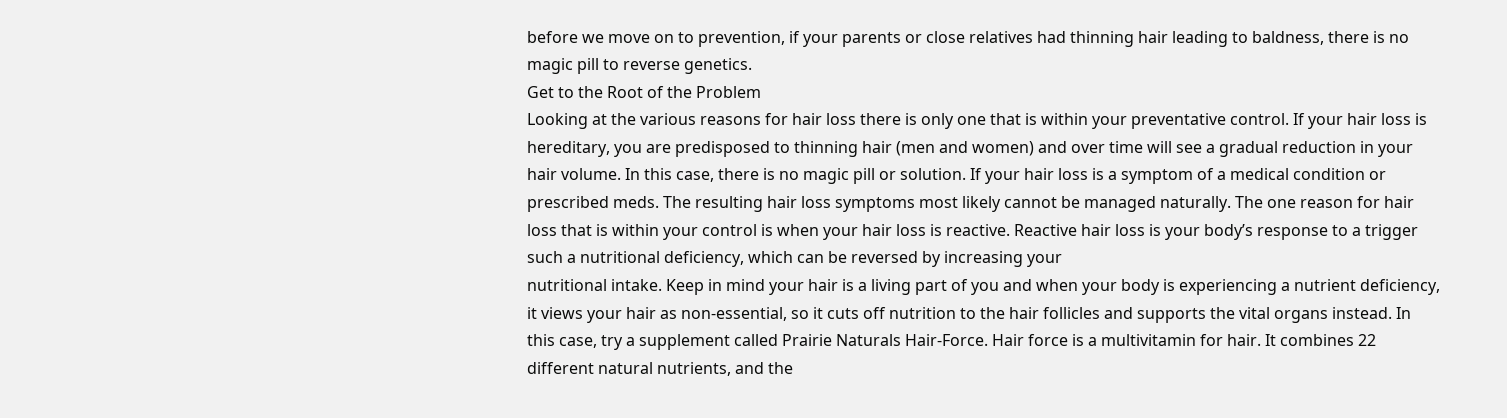before we move on to prevention, if your parents or close relatives had thinning hair leading to baldness, there is no magic pill to reverse genetics.
Get to the Root of the Problem
Looking at the various reasons for hair loss there is only one that is within your preventative control. If your hair loss is hereditary, you are predisposed to thinning hair (men and women) and over time will see a gradual reduction in your hair volume. In this case, there is no magic pill or solution. If your hair loss is a symptom of a medical condition or prescribed meds. The resulting hair loss symptoms most likely cannot be managed naturally. The one reason for hair loss that is within your control is when your hair loss is reactive. Reactive hair loss is your body’s response to a trigger such a nutritional deficiency, which can be reversed by increasing your
nutritional intake. Keep in mind your hair is a living part of you and when your body is experiencing a nutrient deficiency, it views your hair as non-essential, so it cuts off nutrition to the hair follicles and supports the vital organs instead. In this case, try a supplement called Prairie Naturals Hair-Force. Hair force is a multivitamin for hair. It combines 22 different natural nutrients, and the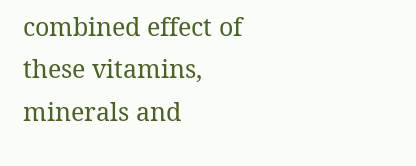combined effect of these vitamins, minerals and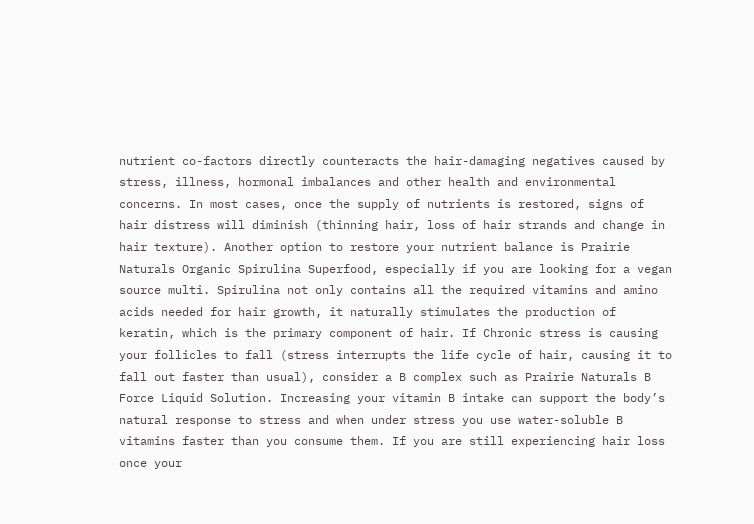nutrient co-factors directly counteracts the hair-damaging negatives caused by stress, illness, hormonal imbalances and other health and environmental concerns. In most cases, once the supply of nutrients is restored, signs of hair distress will diminish (thinning hair, loss of hair strands and change in hair texture). Another option to restore your nutrient balance is Prairie Naturals Organic Spirulina Superfood, especially if you are looking for a vegan source multi. Spirulina not only contains all the required vitamins and amino acids needed for hair growth, it naturally stimulates the production of keratin, which is the primary component of hair. If Chronic stress is causing your follicles to fall (stress interrupts the life cycle of hair, causing it to fall out faster than usual), consider a B complex such as Prairie Naturals B Force Liquid Solution. Increasing your vitamin B intake can support the body’s natural response to stress and when under stress you use water-soluble B vitamins faster than you consume them. If you are still experiencing hair loss once your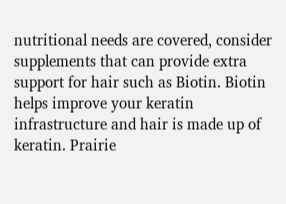nutritional needs are covered, consider supplements that can provide extra support for hair such as Biotin. Biotin helps improve your keratin infrastructure and hair is made up of keratin. Prairie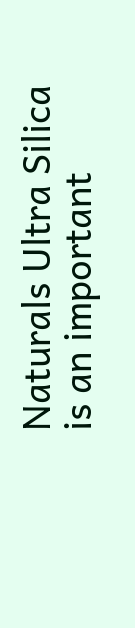Naturals Ultra Silica is an important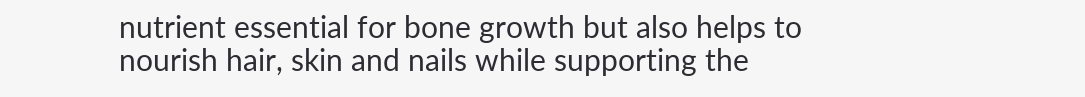nutrient essential for bone growth but also helps to nourish hair, skin and nails while supporting the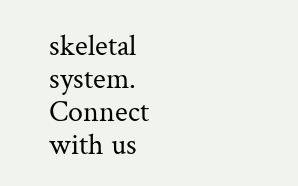skeletal system.
Connect with us